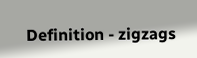Definition - zigzags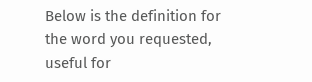Below is the definition for the word you requested, useful for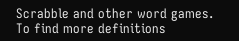Scrabble and other word games. To find more definitions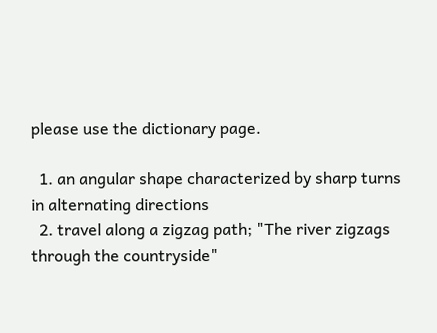please use the dictionary page.

  1. an angular shape characterized by sharp turns in alternating directions
  2. travel along a zigzag path; "The river zigzags through the countryside"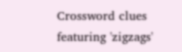Crossword clues featuring 'zigzags'